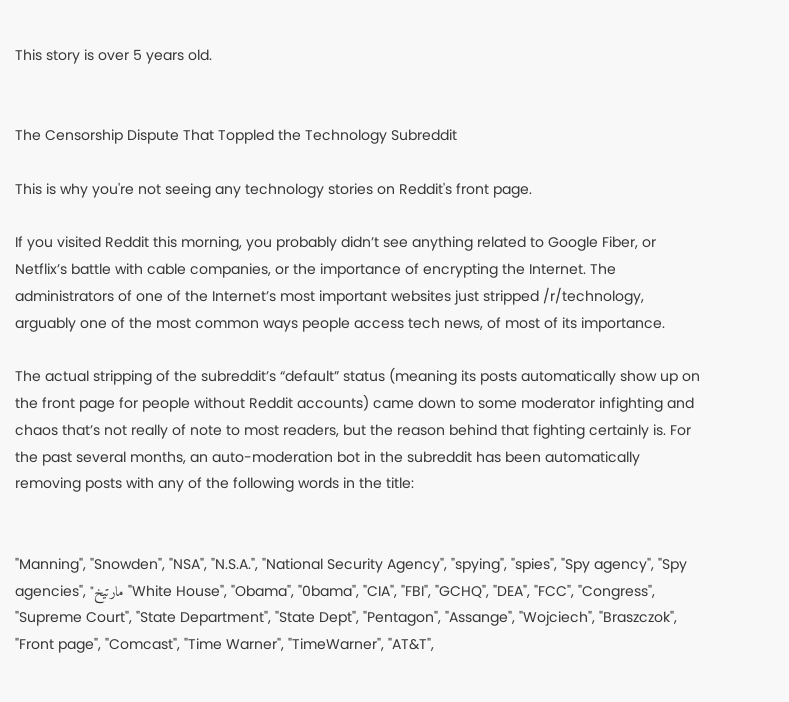This story is over 5 years old.


The Censorship Dispute That Toppled the Technology Subreddit

This is why you're not seeing any technology stories on Reddit's front page.

If you visited Reddit this morning, you probably didn’t see anything related to Google Fiber, or Netflix’s battle with cable companies, or the importance of encrypting the Internet. The administrators of one of the Internet’s most important websites just stripped /r/technology, arguably one of the most common ways people access tech news, of most of its importance.

The actual stripping of the subreddit’s “default” status (meaning its posts automatically show up on the front page for people without Reddit accounts) came down to some moderator infighting and chaos that’s not really of note to most readers, but the reason behind that fighting certainly is. For the past several months, an auto-moderation bot in the subreddit has been automatically removing posts with any of the following words in the title:


"Manning", "Snowden", "NSA", "N.S.A.", "National Security Agency", "spying", "spies", "Spy agency", "Spy agencies", "مارتيخ "White House", "Obama", "0bama", "CIA", "FBI", "GCHQ", "DEA", "FCC", "Congress", "Supreme Court", "State Department", "State Dept", "Pentagon", "Assange", "Wojciech", "Braszczok", "Front page", "Comcast", "Time Warner", "TimeWarner", "AT&T",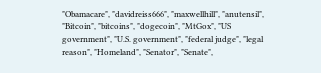"Obamacare", "davidreiss666", "maxwellhill", "anutensil", "Bitcoin", "bitcoins", "dogecoin", "MtGox", "US government", "U.S. government", "federal judge", "legal reason", "Homeland", "Senator", "Senate",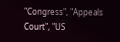"Congress", "Appeals Court", "US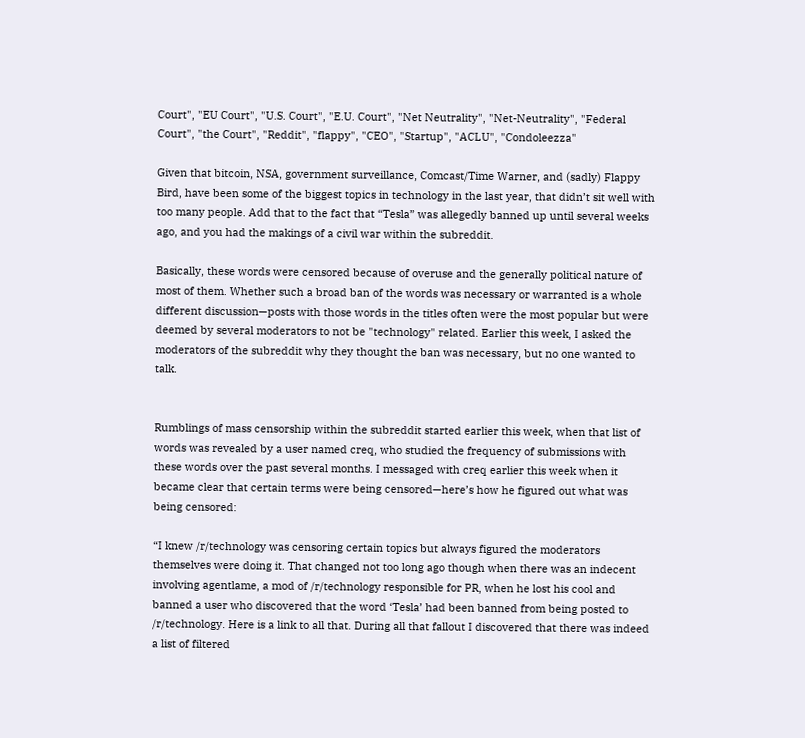Court", "EU Court", "U.S. Court", "E.U. Court", "Net Neutrality", "Net-Neutrality", "Federal Court", "the Court", "Reddit", "flappy", "CEO", "Startup", "ACLU", "Condoleezza"

Given that bitcoin, NSA, government surveillance, Comcast/Time Warner, and (sadly) Flappy Bird, have been some of the biggest topics in technology in the last year, that didn’t sit well with too many people. Add that to the fact that “Tesla” was allegedly banned up until several weeks ago, and you had the makings of a civil war within the subreddit.

Basically, these words were censored because of overuse and the generally political nature of most of them. Whether such a broad ban of the words was necessary or warranted is a whole different discussion—posts with those words in the titles often were the most popular but were deemed by several moderators to not be "technology" related. Earlier this week, I asked the moderators of the subreddit why they thought the ban was necessary, but no one wanted to talk.


Rumblings of mass censorship within the subreddit started earlier this week, when that list of words was revealed by a user named creq, who studied the frequency of submissions with these words over the past several months. I messaged with creq earlier this week when it became clear that certain terms were being censored—here’s how he figured out what was being censored:

“I knew /r/technology was censoring certain topics but always figured the moderators themselves were doing it. That changed not too long ago though when there was an indecent involving agentlame, a mod of /r/technology responsible for PR, when he lost his cool and banned a user who discovered that the word ‘Tesla’ had been banned from being posted to /r/technology. Here is a link to all that. During all that fallout I discovered that there was indeed a list of filtered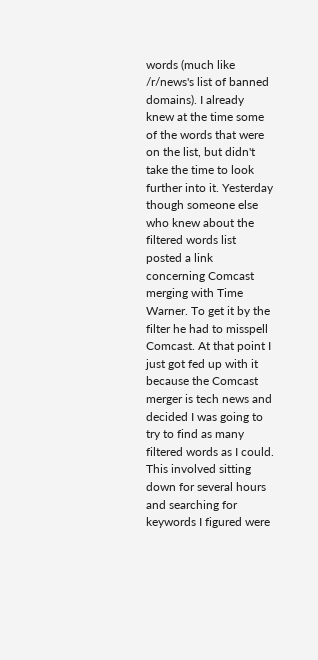words (much like /r/news's list of banned domains). I already knew at the time some of the words that were on the list, but didn't take the time to look further into it. Yesterday though someone else who knew about the filtered words list posted a link concerning Comcast merging with Time Warner. To get it by the filter he had to misspell Comcast. At that point I just got fed up with it because the Comcast merger is tech news and decided I was going to try to find as many filtered words as I could. This involved sitting down for several hours and searching for keywords I figured were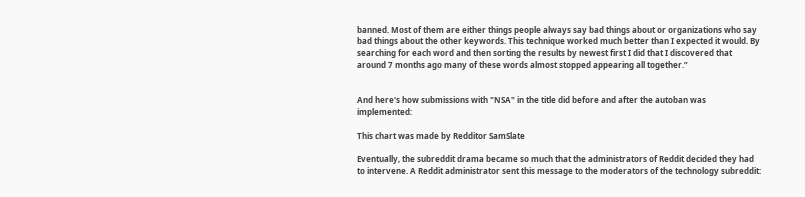banned. Most of them are either things people always say bad things about or organizations who say bad things about the other keywords. This technique worked much better than I expected it would. By searching for each word and then sorting the results by newest first I did that I discovered that around 7 months ago many of these words almost stopped appearing all together.”


And here's how submissions with "NSA" in the title did before and after the autoban was implemented:

This chart was made by Redditor SamSlate

Eventually, the subreddit drama became so much that the administrators of Reddit decided they had to intervene. A Reddit administrator sent this message to the moderators of the technology subreddit: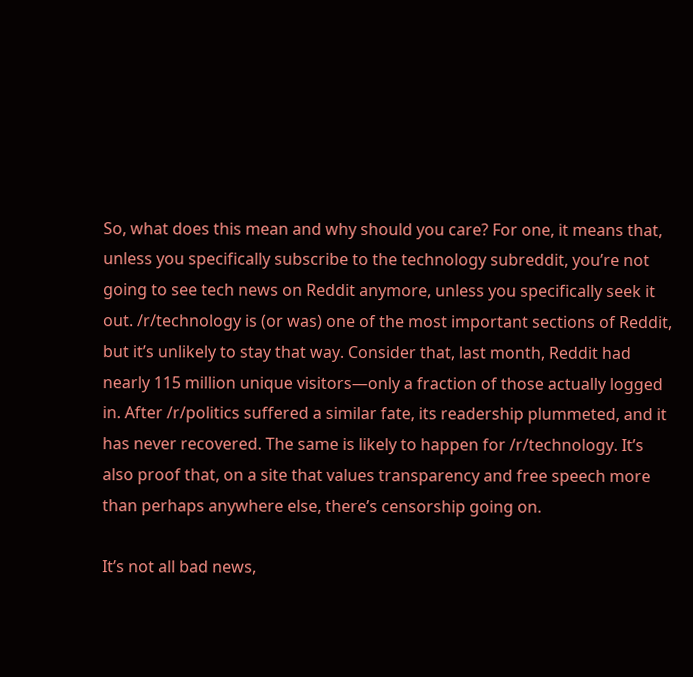So, what does this mean and why should you care? For one, it means that, unless you specifically subscribe to the technology subreddit, you’re not going to see tech news on Reddit anymore, unless you specifically seek it out. /r/technology is (or was) one of the most important sections of Reddit, but it’s unlikely to stay that way. Consider that, last month, Reddit had nearly 115 million unique visitors—only a fraction of those actually logged in. After /r/politics suffered a similar fate, its readership plummeted, and it has never recovered. The same is likely to happen for /r/technology. It’s also proof that, on a site that values transparency and free speech more than perhaps anywhere else, there’s censorship going on.

It’s not all bad news,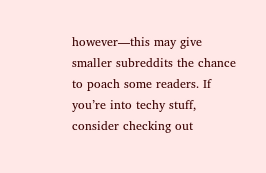however—this may give smaller subreddits the chance to poach some readers. If you’re into techy stuff, consider checking out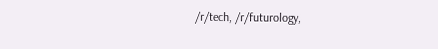/r/tech, /r/futurology,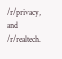/r/privacy, and /r/realtech.